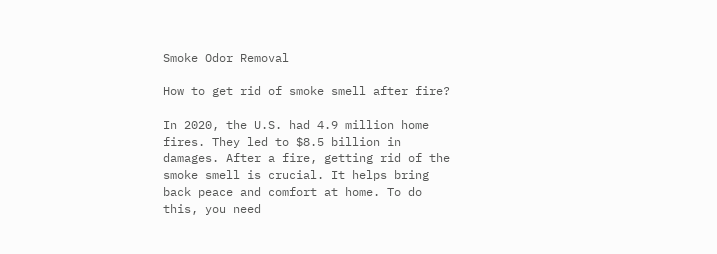Smoke Odor Removal

How to get rid of smoke smell after fire?

In 2020, the U.S. had 4.9 million home fires. They led to $8.5 billion in damages. After a fire, getting rid of the smoke smell is crucial. It helps bring back peace and comfort at home. To do this, you need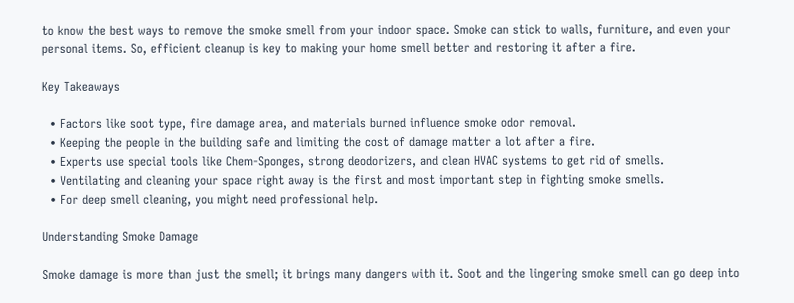to know the best ways to remove the smoke smell from your indoor space. Smoke can stick to walls, furniture, and even your personal items. So, efficient cleanup is key to making your home smell better and restoring it after a fire.

Key Takeaways

  • Factors like soot type, fire damage area, and materials burned influence smoke odor removal.
  • Keeping the people in the building safe and limiting the cost of damage matter a lot after a fire.
  • Experts use special tools like Chem-Sponges, strong deodorizers, and clean HVAC systems to get rid of smells.
  • Ventilating and cleaning your space right away is the first and most important step in fighting smoke smells.
  • For deep smell cleaning, you might need professional help.

Understanding Smoke Damage

Smoke damage is more than just the smell; it brings many dangers with it. Soot and the lingering smoke smell can go deep into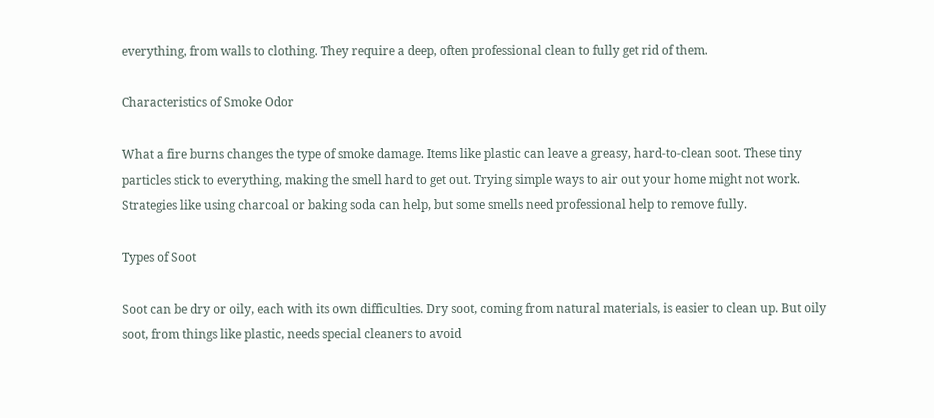everything, from walls to clothing. They require a deep, often professional clean to fully get rid of them.

Characteristics of Smoke Odor

What a fire burns changes the type of smoke damage. Items like plastic can leave a greasy, hard-to-clean soot. These tiny particles stick to everything, making the smell hard to get out. Trying simple ways to air out your home might not work. Strategies like using charcoal or baking soda can help, but some smells need professional help to remove fully.

Types of Soot

Soot can be dry or oily, each with its own difficulties. Dry soot, coming from natural materials, is easier to clean up. But oily soot, from things like plastic, needs special cleaners to avoid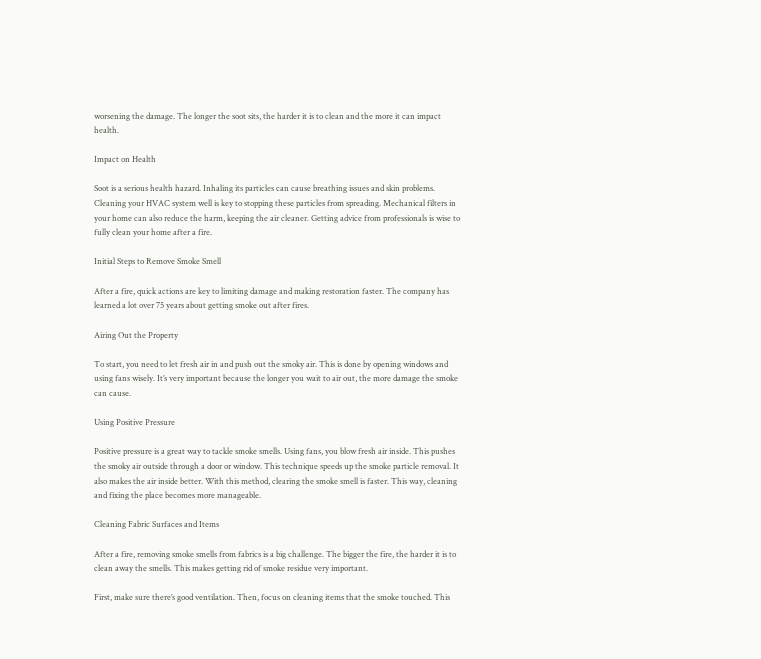worsening the damage. The longer the soot sits, the harder it is to clean and the more it can impact health.

Impact on Health

Soot is a serious health hazard. Inhaling its particles can cause breathing issues and skin problems. Cleaning your HVAC system well is key to stopping these particles from spreading. Mechanical filters in your home can also reduce the harm, keeping the air cleaner. Getting advice from professionals is wise to fully clean your home after a fire.

Initial Steps to Remove Smoke Smell

After a fire, quick actions are key to limiting damage and making restoration faster. The company has learned a lot over 75 years about getting smoke out after fires.

Airing Out the Property

To start, you need to let fresh air in and push out the smoky air. This is done by opening windows and using fans wisely. It’s very important because the longer you wait to air out, the more damage the smoke can cause.

Using Positive Pressure

Positive pressure is a great way to tackle smoke smells. Using fans, you blow fresh air inside. This pushes the smoky air outside through a door or window. This technique speeds up the smoke particle removal. It also makes the air inside better. With this method, clearing the smoke smell is faster. This way, cleaning and fixing the place becomes more manageable.

Cleaning Fabric Surfaces and Items

After a fire, removing smoke smells from fabrics is a big challenge. The bigger the fire, the harder it is to clean away the smells. This makes getting rid of smoke residue very important.

First, make sure there’s good ventilation. Then, focus on cleaning items that the smoke touched. This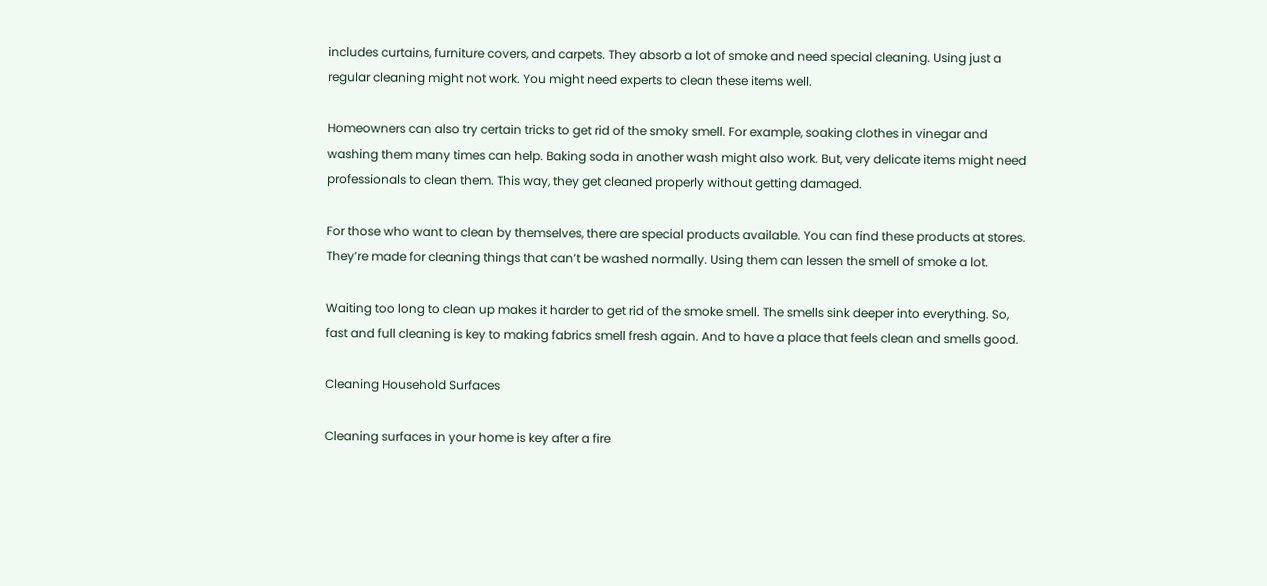includes curtains, furniture covers, and carpets. They absorb a lot of smoke and need special cleaning. Using just a regular cleaning might not work. You might need experts to clean these items well.

Homeowners can also try certain tricks to get rid of the smoky smell. For example, soaking clothes in vinegar and washing them many times can help. Baking soda in another wash might also work. But, very delicate items might need professionals to clean them. This way, they get cleaned properly without getting damaged.

For those who want to clean by themselves, there are special products available. You can find these products at stores. They’re made for cleaning things that can’t be washed normally. Using them can lessen the smell of smoke a lot.

Waiting too long to clean up makes it harder to get rid of the smoke smell. The smells sink deeper into everything. So, fast and full cleaning is key to making fabrics smell fresh again. And to have a place that feels clean and smells good.

Cleaning Household Surfaces

Cleaning surfaces in your home is key after a fire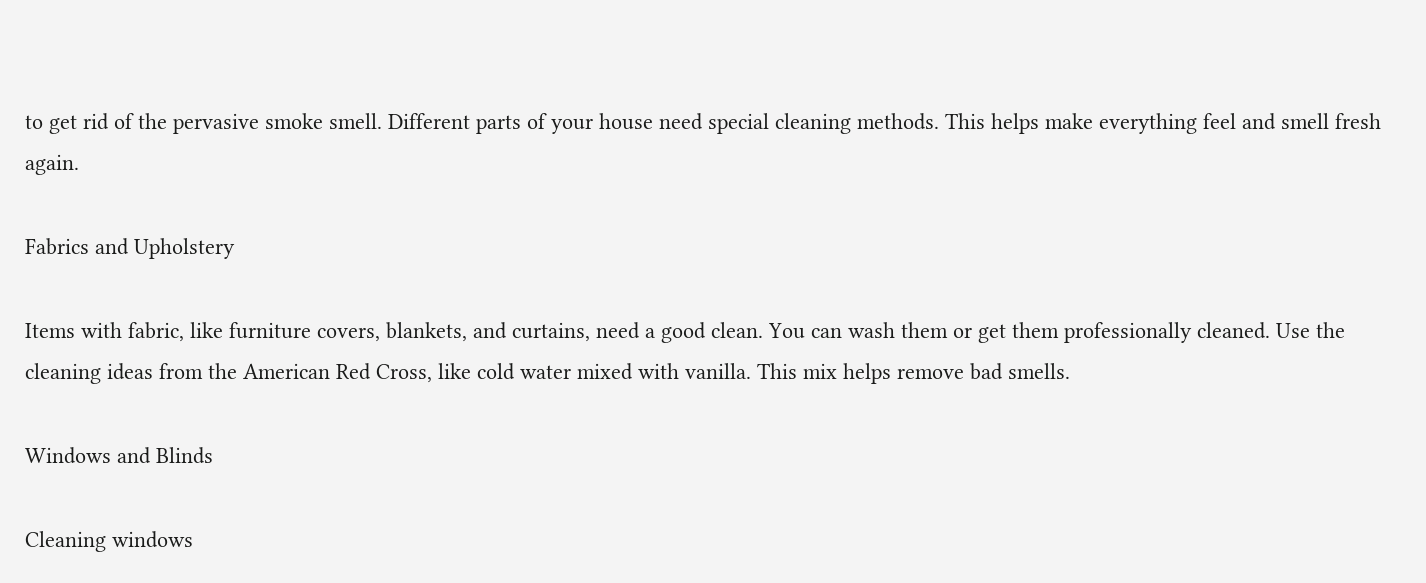to get rid of the pervasive smoke smell. Different parts of your house need special cleaning methods. This helps make everything feel and smell fresh again.

Fabrics and Upholstery

Items with fabric, like furniture covers, blankets, and curtains, need a good clean. You can wash them or get them professionally cleaned. Use the cleaning ideas from the American Red Cross, like cold water mixed with vanilla. This mix helps remove bad smells.

Windows and Blinds

Cleaning windows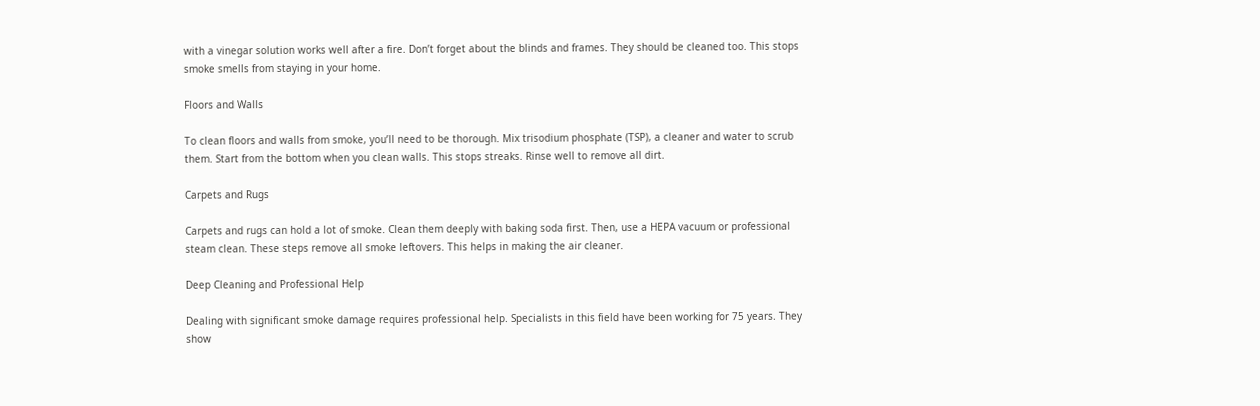with a vinegar solution works well after a fire. Don’t forget about the blinds and frames. They should be cleaned too. This stops smoke smells from staying in your home.

Floors and Walls

To clean floors and walls from smoke, you’ll need to be thorough. Mix trisodium phosphate (TSP), a cleaner and water to scrub them. Start from the bottom when you clean walls. This stops streaks. Rinse well to remove all dirt.

Carpets and Rugs

Carpets and rugs can hold a lot of smoke. Clean them deeply with baking soda first. Then, use a HEPA vacuum or professional steam clean. These steps remove all smoke leftovers. This helps in making the air cleaner.

Deep Cleaning and Professional Help

Dealing with significant smoke damage requires professional help. Specialists in this field have been working for 75 years. They show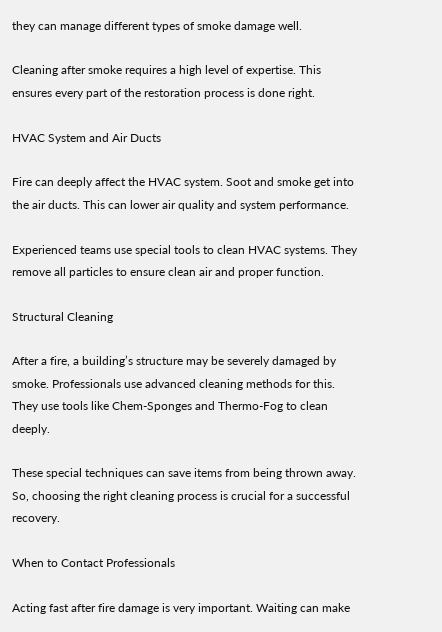they can manage different types of smoke damage well.

Cleaning after smoke requires a high level of expertise. This ensures every part of the restoration process is done right.

HVAC System and Air Ducts

Fire can deeply affect the HVAC system. Soot and smoke get into the air ducts. This can lower air quality and system performance.

Experienced teams use special tools to clean HVAC systems. They remove all particles to ensure clean air and proper function.

Structural Cleaning

After a fire, a building’s structure may be severely damaged by smoke. Professionals use advanced cleaning methods for this. They use tools like Chem-Sponges and Thermo-Fog to clean deeply.

These special techniques can save items from being thrown away. So, choosing the right cleaning process is crucial for a successful recovery.

When to Contact Professionals

Acting fast after fire damage is very important. Waiting can make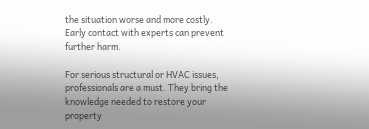the situation worse and more costly. Early contact with experts can prevent further harm.

For serious structural or HVAC issues, professionals are a must. They bring the knowledge needed to restore your property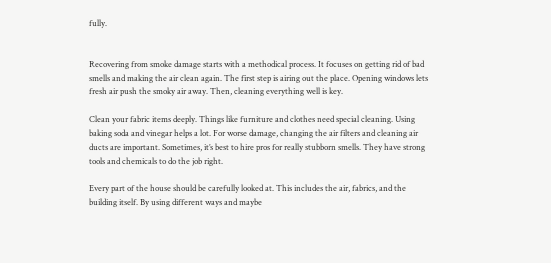fully.


Recovering from smoke damage starts with a methodical process. It focuses on getting rid of bad smells and making the air clean again. The first step is airing out the place. Opening windows lets fresh air push the smoky air away. Then, cleaning everything well is key.

Clean your fabric items deeply. Things like furniture and clothes need special cleaning. Using baking soda and vinegar helps a lot. For worse damage, changing the air filters and cleaning air ducts are important. Sometimes, it’s best to hire pros for really stubborn smells. They have strong tools and chemicals to do the job right.

Every part of the house should be carefully looked at. This includes the air, fabrics, and the building itself. By using different ways and maybe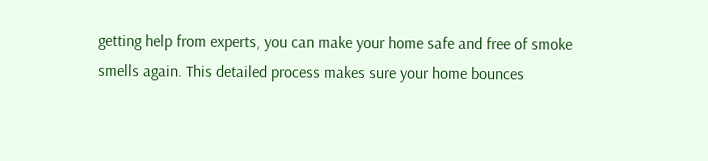getting help from experts, you can make your home safe and free of smoke smells again. This detailed process makes sure your home bounces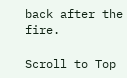back after the fire.

Scroll to Top